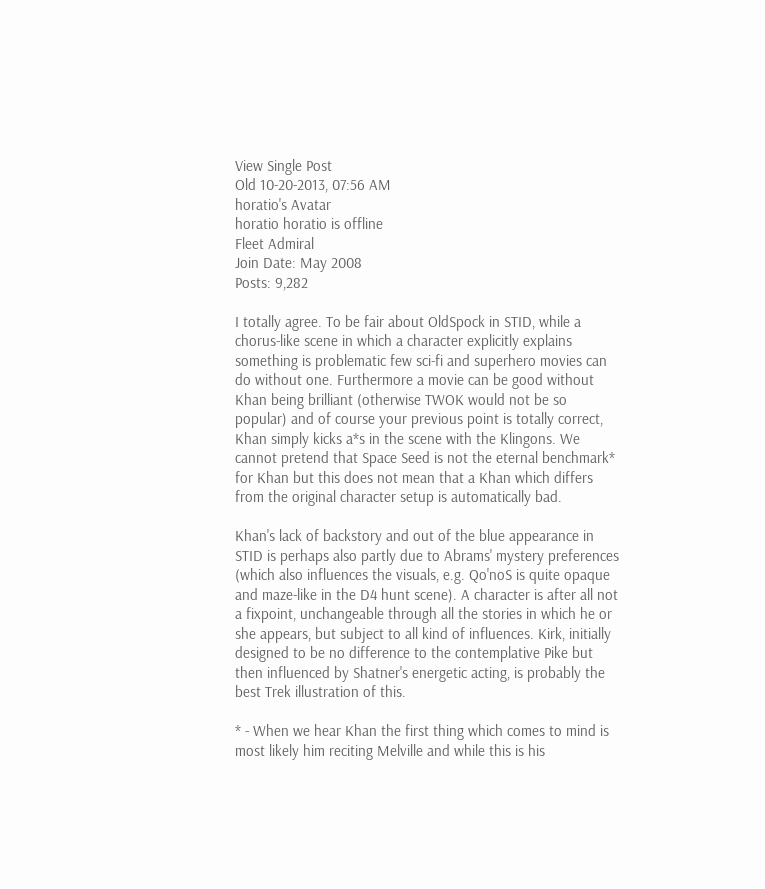View Single Post
Old 10-20-2013, 07:56 AM
horatio's Avatar
horatio horatio is offline
Fleet Admiral
Join Date: May 2008
Posts: 9,282

I totally agree. To be fair about OldSpock in STID, while a chorus-like scene in which a character explicitly explains something is problematic few sci-fi and superhero movies can do without one. Furthermore a movie can be good without Khan being brilliant (otherwise TWOK would not be so popular) and of course your previous point is totally correct, Khan simply kicks a*s in the scene with the Klingons. We cannot pretend that Space Seed is not the eternal benchmark* for Khan but this does not mean that a Khan which differs from the original character setup is automatically bad.

Khan's lack of backstory and out of the blue appearance in STID is perhaps also partly due to Abrams' mystery preferences (which also influences the visuals, e.g. Qo'noS is quite opaque and maze-like in the D4 hunt scene). A character is after all not a fixpoint, unchangeable through all the stories in which he or she appears, but subject to all kind of influences. Kirk, initially designed to be no difference to the contemplative Pike but then influenced by Shatner's energetic acting, is probably the best Trek illustration of this.

* - When we hear Khan the first thing which comes to mind is most likely him reciting Melville and while this is his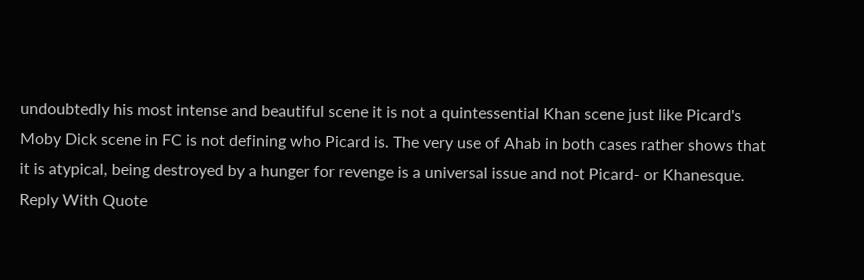undoubtedly his most intense and beautiful scene it is not a quintessential Khan scene just like Picard's Moby Dick scene in FC is not defining who Picard is. The very use of Ahab in both cases rather shows that it is atypical, being destroyed by a hunger for revenge is a universal issue and not Picard- or Khanesque.
Reply With Quote